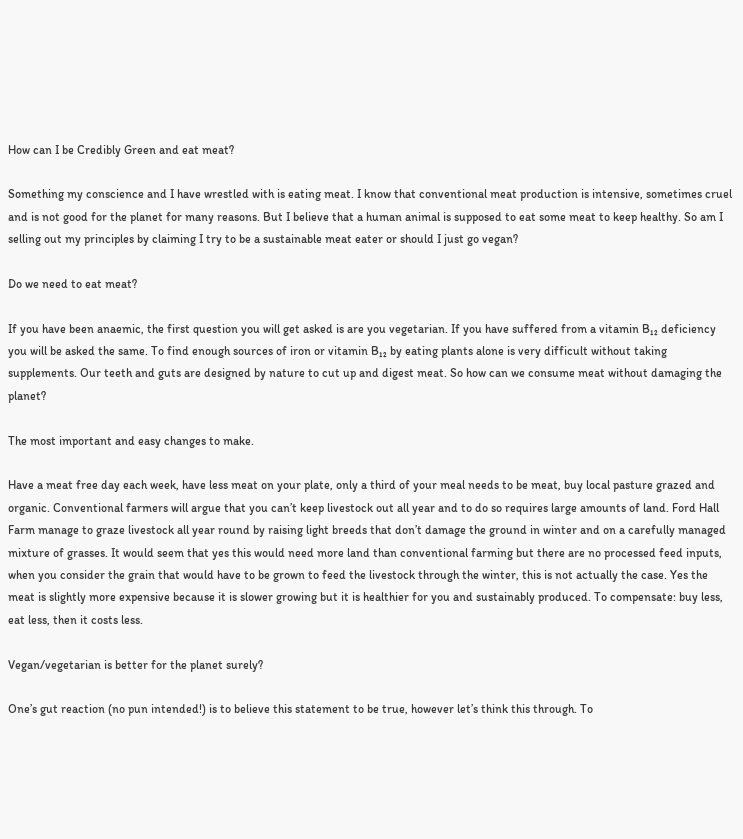How can I be Credibly Green and eat meat?

Something my conscience and I have wrestled with is eating meat. I know that conventional meat production is intensive, sometimes cruel and is not good for the planet for many reasons. But I believe that a human animal is supposed to eat some meat to keep healthy. So am I selling out my principles by claiming I try to be a sustainable meat eater or should I just go vegan?

Do we need to eat meat?

If you have been anaemic, the first question you will get asked is are you vegetarian. If you have suffered from a vitamin B₁₂ deficiency you will be asked the same. To find enough sources of iron or vitamin B₁₂ by eating plants alone is very difficult without taking supplements. Our teeth and guts are designed by nature to cut up and digest meat. So how can we consume meat without damaging the planet?

The most important and easy changes to make.

Have a meat free day each week, have less meat on your plate, only a third of your meal needs to be meat, buy local pasture grazed and organic. Conventional farmers will argue that you can’t keep livestock out all year and to do so requires large amounts of land. Ford Hall Farm manage to graze livestock all year round by raising light breeds that don’t damage the ground in winter and on a carefully managed mixture of grasses. It would seem that yes this would need more land than conventional farming but there are no processed feed inputs, when you consider the grain that would have to be grown to feed the livestock through the winter, this is not actually the case. Yes the meat is slightly more expensive because it is slower growing but it is healthier for you and sustainably produced. To compensate: buy less, eat less, then it costs less.

Vegan/vegetarian is better for the planet surely?

One’s gut reaction (no pun intended!) is to believe this statement to be true, however let’s think this through. To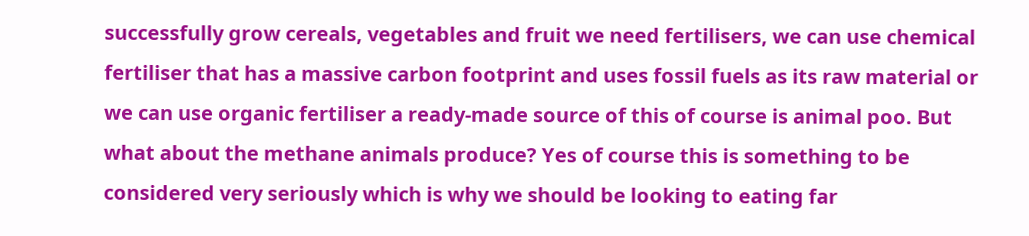successfully grow cereals, vegetables and fruit we need fertilisers, we can use chemical fertiliser that has a massive carbon footprint and uses fossil fuels as its raw material or we can use organic fertiliser a ready-made source of this of course is animal poo. But what about the methane animals produce? Yes of course this is something to be considered very seriously which is why we should be looking to eating far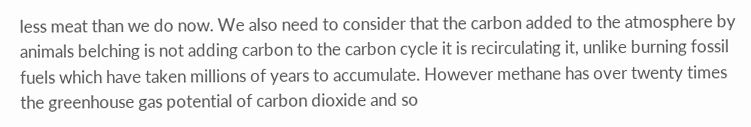less meat than we do now. We also need to consider that the carbon added to the atmosphere by animals belching is not adding carbon to the carbon cycle it is recirculating it, unlike burning fossil fuels which have taken millions of years to accumulate. However methane has over twenty times the greenhouse gas potential of carbon dioxide and so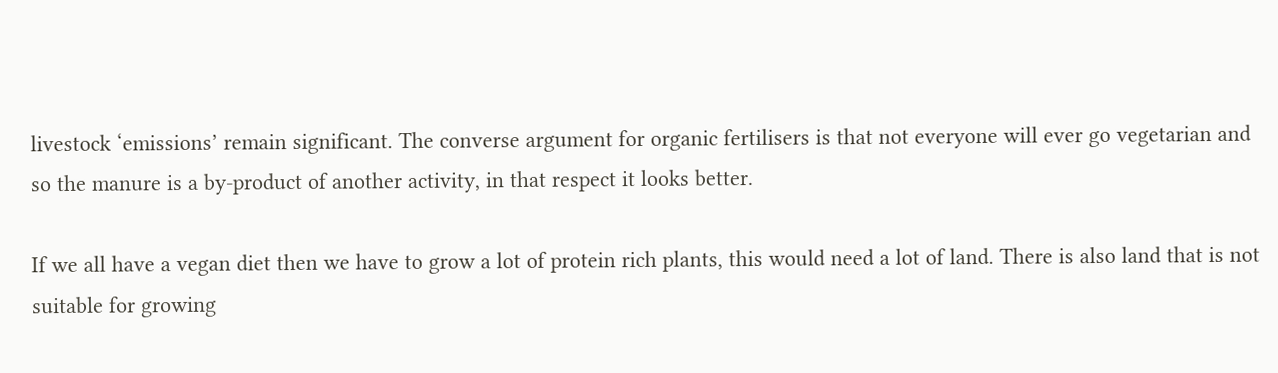livestock ‘emissions’ remain significant. The converse argument for organic fertilisers is that not everyone will ever go vegetarian and so the manure is a by-product of another activity, in that respect it looks better.

If we all have a vegan diet then we have to grow a lot of protein rich plants, this would need a lot of land. There is also land that is not suitable for growing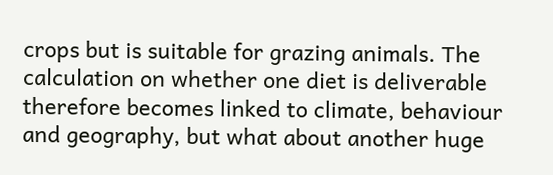crops but is suitable for grazing animals. The calculation on whether one diet is deliverable therefore becomes linked to climate, behaviour and geography, but what about another huge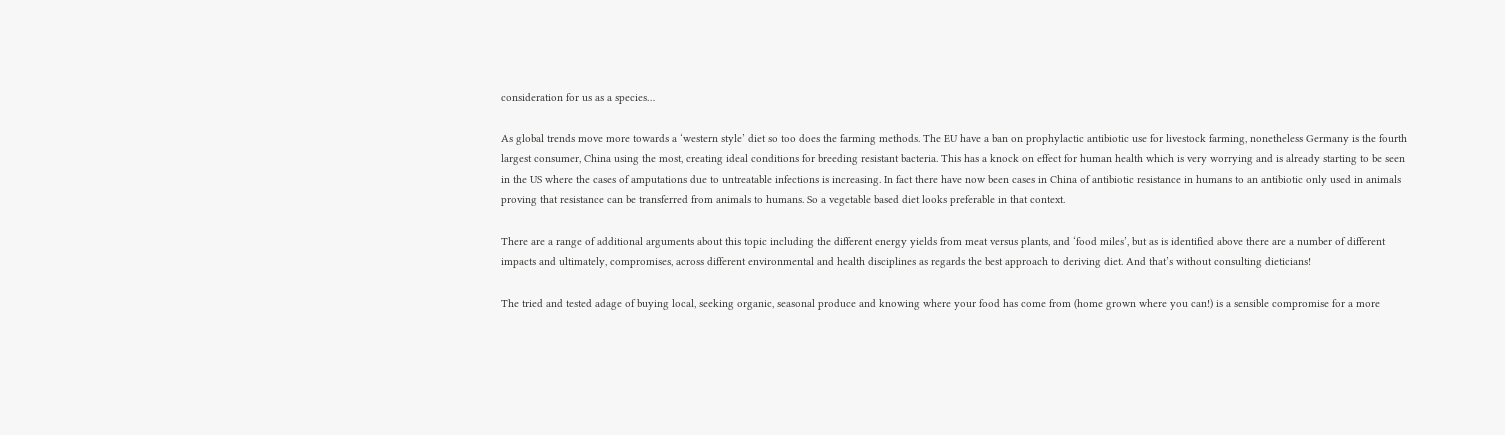consideration for us as a species…

As global trends move more towards a ‘western style’ diet so too does the farming methods. The EU have a ban on prophylactic antibiotic use for livestock farming, nonetheless Germany is the fourth largest consumer, China using the most, creating ideal conditions for breeding resistant bacteria. This has a knock on effect for human health which is very worrying and is already starting to be seen in the US where the cases of amputations due to untreatable infections is increasing. In fact there have now been cases in China of antibiotic resistance in humans to an antibiotic only used in animals proving that resistance can be transferred from animals to humans. So a vegetable based diet looks preferable in that context.

There are a range of additional arguments about this topic including the different energy yields from meat versus plants, and ‘food miles’, but as is identified above there are a number of different impacts and ultimately, compromises, across different environmental and health disciplines as regards the best approach to deriving diet. And that’s without consulting dieticians!

The tried and tested adage of buying local, seeking organic, seasonal produce and knowing where your food has come from (home grown where you can!) is a sensible compromise for a more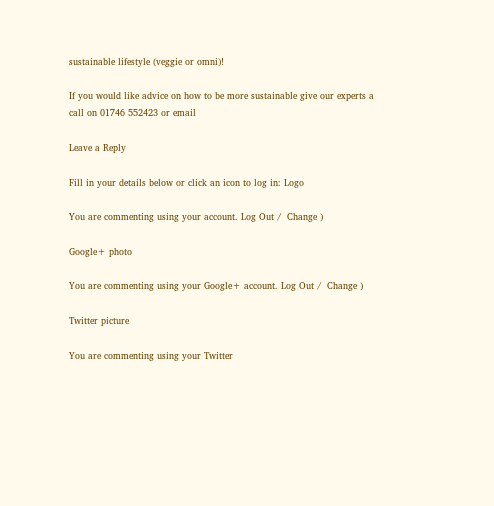sustainable lifestyle (veggie or omni)!

If you would like advice on how to be more sustainable give our experts a call on 01746 552423 or email

Leave a Reply

Fill in your details below or click an icon to log in: Logo

You are commenting using your account. Log Out /  Change )

Google+ photo

You are commenting using your Google+ account. Log Out /  Change )

Twitter picture

You are commenting using your Twitter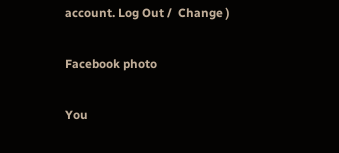account. Log Out /  Change )

Facebook photo

You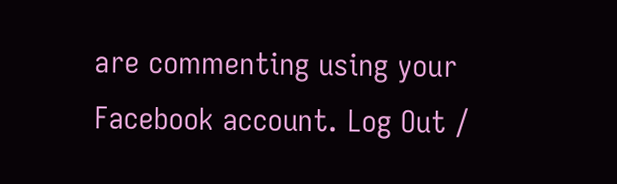are commenting using your Facebook account. Log Out /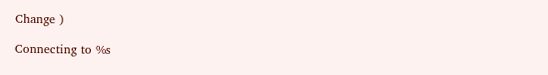Change )

Connecting to %s